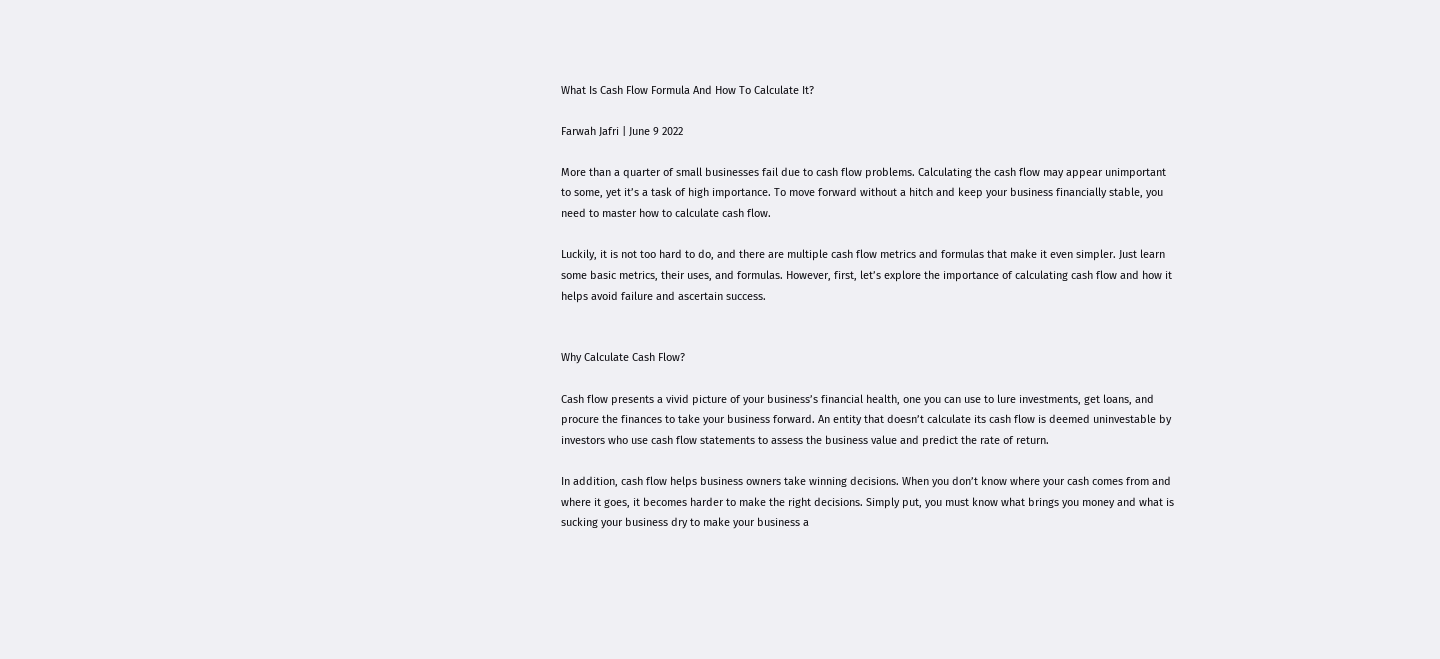What Is Cash Flow Formula And How To Calculate It?

Farwah Jafri | June 9 2022

More than a quarter of small businesses fail due to cash flow problems. Calculating the cash flow may appear unimportant to some, yet it’s a task of high importance. To move forward without a hitch and keep your business financially stable, you need to master how to calculate cash flow.

Luckily, it is not too hard to do, and there are multiple cash flow metrics and formulas that make it even simpler. Just learn some basic metrics, their uses, and formulas. However, first, let’s explore the importance of calculating cash flow and how it helps avoid failure and ascertain success.


Why Calculate Cash Flow?

Cash flow presents a vivid picture of your business’s financial health, one you can use to lure investments, get loans, and procure the finances to take your business forward. An entity that doesn’t calculate its cash flow is deemed uninvestable by investors who use cash flow statements to assess the business value and predict the rate of return.

In addition, cash flow helps business owners take winning decisions. When you don’t know where your cash comes from and where it goes, it becomes harder to make the right decisions. Simply put, you must know what brings you money and what is sucking your business dry to make your business a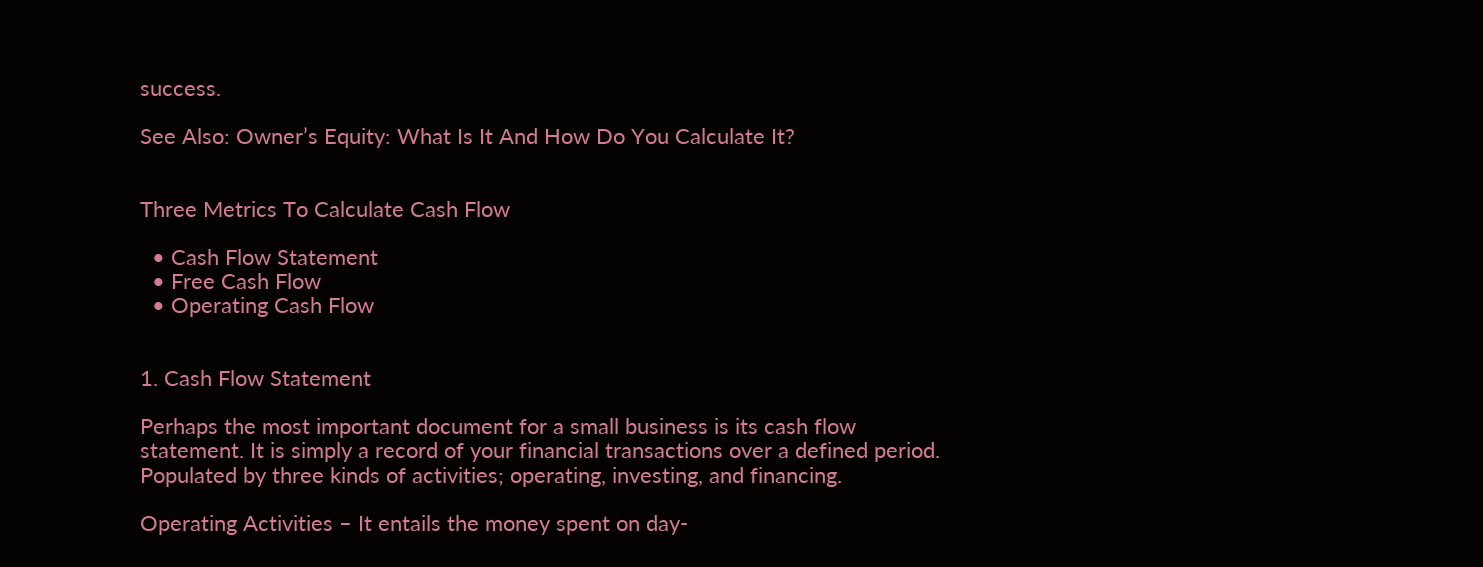success.

See Also: Owner’s Equity: What Is It And How Do You Calculate It?


Three Metrics To Calculate Cash Flow

  • Cash Flow Statement
  • Free Cash Flow
  • Operating Cash Flow


1. Cash Flow Statement

Perhaps the most important document for a small business is its cash flow statement. It is simply a record of your financial transactions over a defined period. Populated by three kinds of activities; operating, investing, and financing.

Operating Activities – It entails the money spent on day-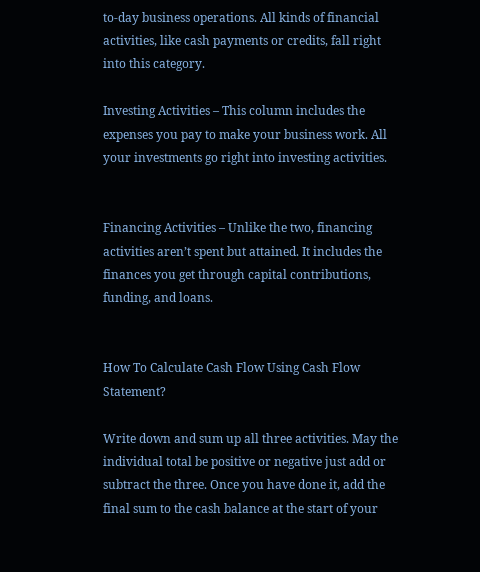to-day business operations. All kinds of financial activities, like cash payments or credits, fall right into this category.

Investing Activities – This column includes the expenses you pay to make your business work. All your investments go right into investing activities.


Financing Activities – Unlike the two, financing activities aren’t spent but attained. It includes the finances you get through capital contributions, funding, and loans.


How To Calculate Cash Flow Using Cash Flow Statement?

Write down and sum up all three activities. May the individual total be positive or negative just add or subtract the three. Once you have done it, add the final sum to the cash balance at the start of your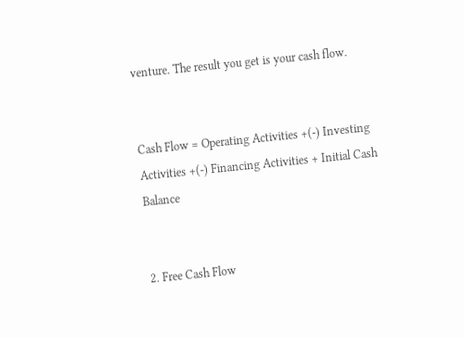venture. The result you get is your cash flow.


Cash Flow = Operating Activities +(-) Investing Activities +(-) Financing Activities + Initial Cash Balance


2. Free Cash Flow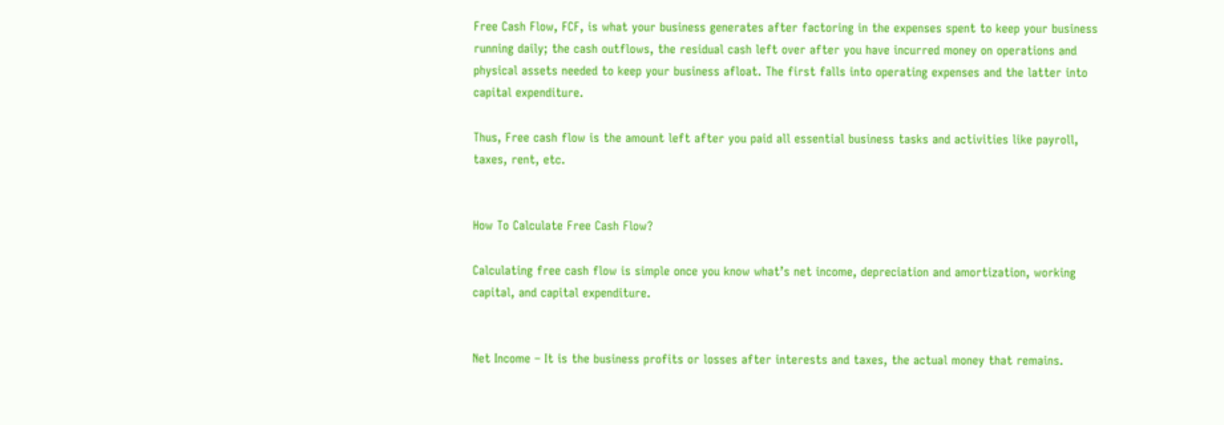Free Cash Flow, FCF, is what your business generates after factoring in the expenses spent to keep your business running daily; the cash outflows, the residual cash left over after you have incurred money on operations and physical assets needed to keep your business afloat. The first falls into operating expenses and the latter into capital expenditure.

Thus, Free cash flow is the amount left after you paid all essential business tasks and activities like payroll, taxes, rent, etc.


How To Calculate Free Cash Flow?

Calculating free cash flow is simple once you know what’s net income, depreciation and amortization, working capital, and capital expenditure.


Net Income – It is the business profits or losses after interests and taxes, the actual money that remains.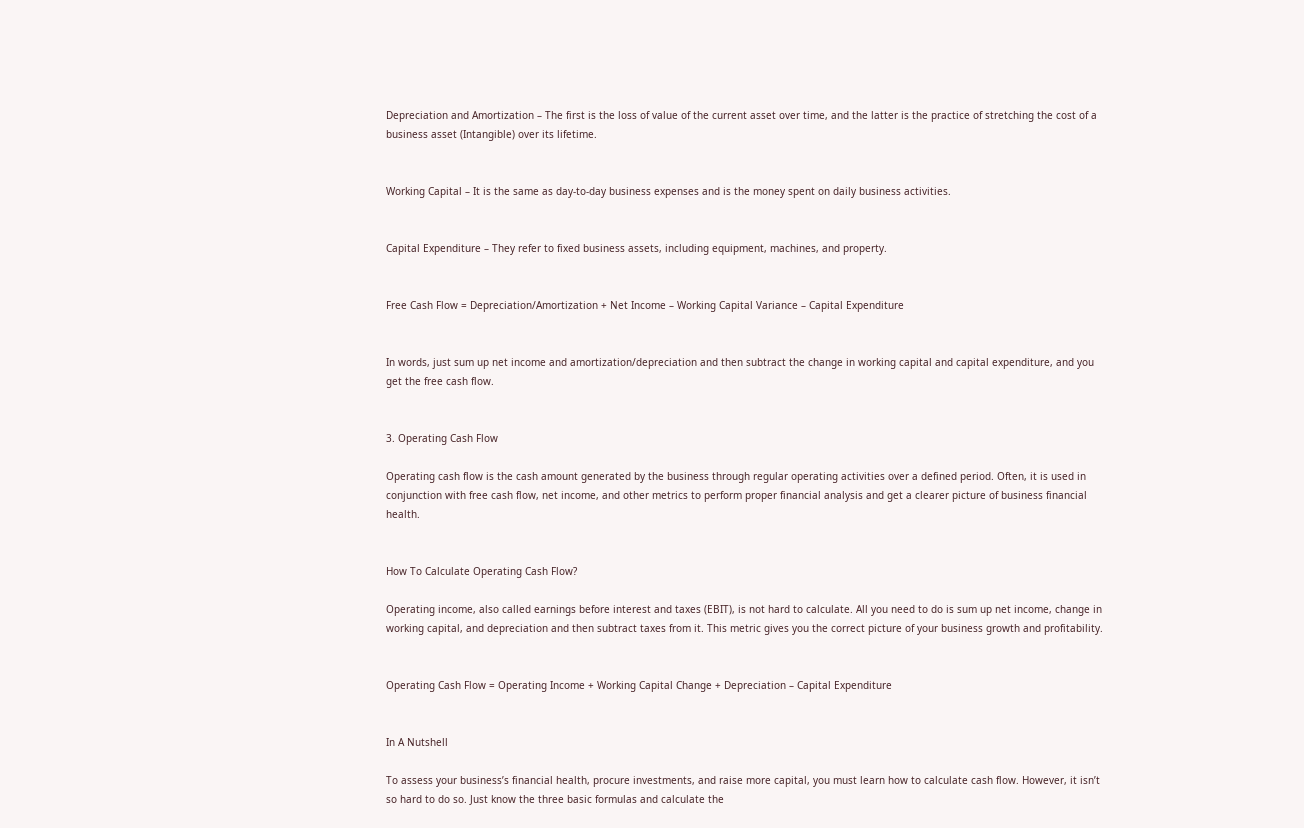Depreciation and Amortization – The first is the loss of value of the current asset over time, and the latter is the practice of stretching the cost of a business asset (Intangible) over its lifetime.


Working Capital – It is the same as day-to-day business expenses and is the money spent on daily business activities.


Capital Expenditure – They refer to fixed business assets, including equipment, machines, and property.


Free Cash Flow = Depreciation/Amortization + Net Income – Working Capital Variance – Capital Expenditure


In words, just sum up net income and amortization/depreciation and then subtract the change in working capital and capital expenditure, and you get the free cash flow.


3. Operating Cash Flow

Operating cash flow is the cash amount generated by the business through regular operating activities over a defined period. Often, it is used in conjunction with free cash flow, net income, and other metrics to perform proper financial analysis and get a clearer picture of business financial health.


How To Calculate Operating Cash Flow?

Operating income, also called earnings before interest and taxes (EBIT), is not hard to calculate. All you need to do is sum up net income, change in working capital, and depreciation and then subtract taxes from it. This metric gives you the correct picture of your business growth and profitability.


Operating Cash Flow = Operating Income + Working Capital Change + Depreciation – Capital Expenditure


In A Nutshell

To assess your business’s financial health, procure investments, and raise more capital, you must learn how to calculate cash flow. However, it isn’t so hard to do so. Just know the three basic formulas and calculate the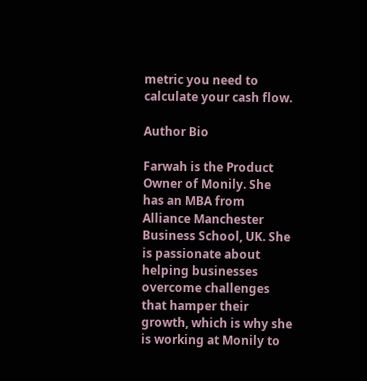metric you need to calculate your cash flow.

Author Bio

Farwah is the Product Owner of Monily. She has an MBA from Alliance Manchester Business School, UK. She is passionate about helping businesses overcome challenges that hamper their growth, which is why she is working at Monily to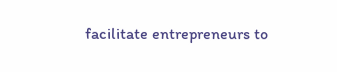facilitate entrepreneurs to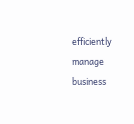efficiently manage business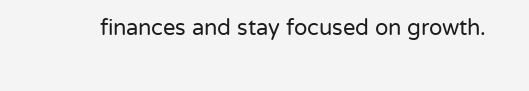finances and stay focused on growth.